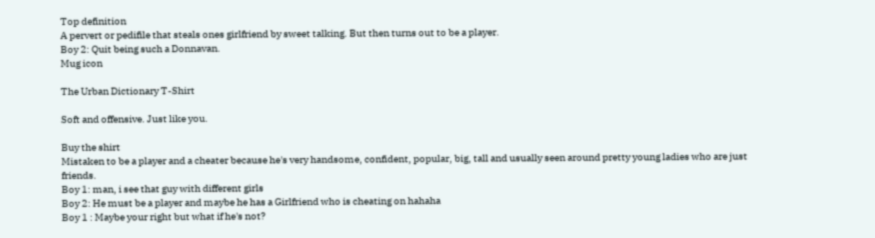Top definition
A pervert or pedifile that steals ones girlfriend by sweet talking. But then turns out to be a player.
Boy 2: Quit being such a Donnavan.
Mug icon

The Urban Dictionary T-Shirt

Soft and offensive. Just like you.

Buy the shirt
Mistaken to be a player and a cheater because he's very handsome, confident, popular, big, tall and usually seen around pretty young ladies who are just friends.
Boy 1: man, i see that guy with different girls
Boy 2: He must be a player and maybe he has a Girlfriend who is cheating on hahaha
Boy 1 : Maybe your right but what if he's not?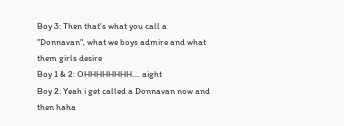Boy 3: Then that's what you call a "Donnavan", what we boys admire and what them girls desire
Boy 1 & 2: OHHHHHHHH.... aight
Boy 2: Yeah i get called a Donnavan now and then haha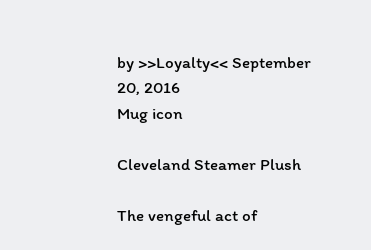by >>Loyalty<< September 20, 2016
Mug icon

Cleveland Steamer Plush

The vengeful act of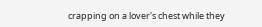crapping on a lover's chest while they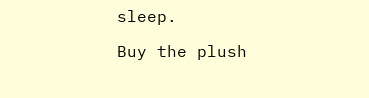sleep.

Buy the plush